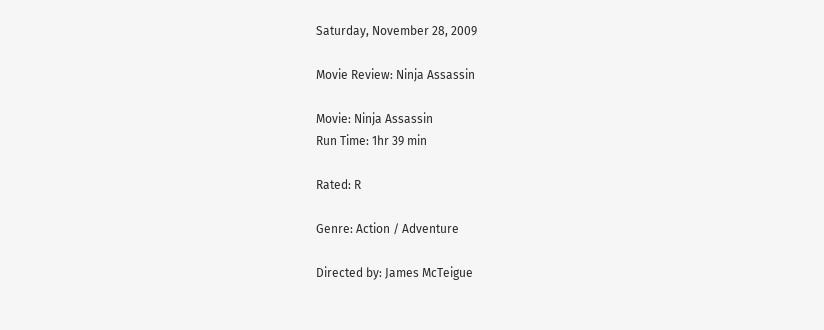Saturday, November 28, 2009

Movie Review: Ninja Assassin

Movie: Ninja Assassin
Run Time: 1hr 39 min

Rated: R

Genre: Action / Adventure

Directed by: James McTeigue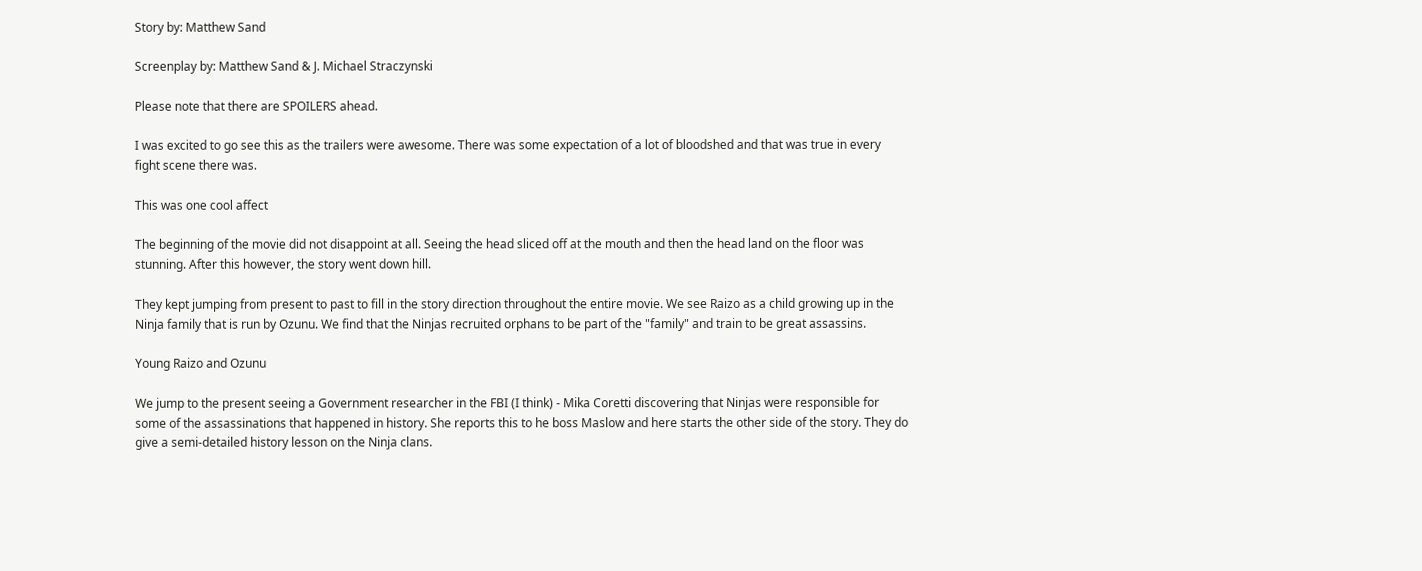Story by: Matthew Sand

Screenplay by: Matthew Sand & J. Michael Straczynski

Please note that there are SPOILERS ahead.

I was excited to go see this as the trailers were awesome. There was some expectation of a lot of bloodshed and that was true in every fight scene there was.

This was one cool affect

The beginning of the movie did not disappoint at all. Seeing the head sliced off at the mouth and then the head land on the floor was stunning. After this however, the story went down hill.

They kept jumping from present to past to fill in the story direction throughout the entire movie. We see Raizo as a child growing up in the Ninja family that is run by Ozunu. We find that the Ninjas recruited orphans to be part of the "family" and train to be great assassins.

Young Raizo and Ozunu

We jump to the present seeing a Government researcher in the FBI (I think) - Mika Coretti discovering that Ninjas were responsible for some of the assassinations that happened in history. She reports this to he boss Maslow and here starts the other side of the story. They do give a semi-detailed history lesson on the Ninja clans.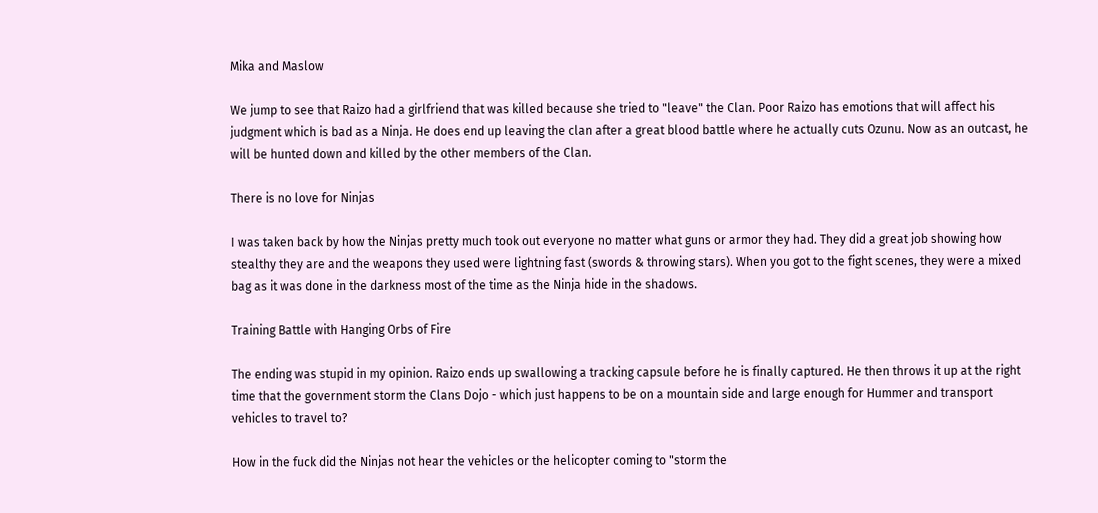Mika and Maslow

We jump to see that Raizo had a girlfriend that was killed because she tried to "leave" the Clan. Poor Raizo has emotions that will affect his judgment which is bad as a Ninja. He does end up leaving the clan after a great blood battle where he actually cuts Ozunu. Now as an outcast, he will be hunted down and killed by the other members of the Clan.

There is no love for Ninjas

I was taken back by how the Ninjas pretty much took out everyone no matter what guns or armor they had. They did a great job showing how stealthy they are and the weapons they used were lightning fast (swords & throwing stars). When you got to the fight scenes, they were a mixed bag as it was done in the darkness most of the time as the Ninja hide in the shadows.

Training Battle with Hanging Orbs of Fire

The ending was stupid in my opinion. Raizo ends up swallowing a tracking capsule before he is finally captured. He then throws it up at the right time that the government storm the Clans Dojo - which just happens to be on a mountain side and large enough for Hummer and transport vehicles to travel to?

How in the fuck did the Ninjas not hear the vehicles or the helicopter coming to "storm the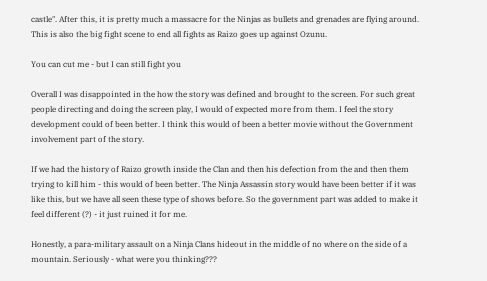castle". After this, it is pretty much a massacre for the Ninjas as bullets and grenades are flying around. This is also the big fight scene to end all fights as Raizo goes up against Ozunu.

You can cut me - but I can still fight you

Overall I was disappointed in the how the story was defined and brought to the screen. For such great people directing and doing the screen play, I would of expected more from them. I feel the story development could of been better. I think this would of been a better movie without the Government involvement part of the story.

If we had the history of Raizo growth inside the Clan and then his defection from the and then them trying to kill him - this would of been better. The Ninja Assassin story would have been better if it was like this, but we have all seen these type of shows before. So the government part was added to make it feel different (?) - it just ruined it for me.

Honestly, a para-military assault on a Ninja Clans hideout in the middle of no where on the side of a mountain. Seriously - what were you thinking???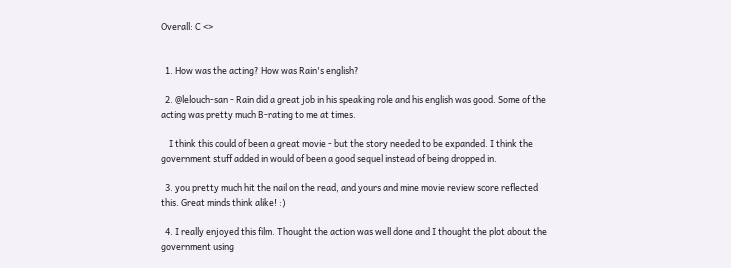Overall: C <>


  1. How was the acting? How was Rain's english?

  2. @lelouch-san - Rain did a great job in his speaking role and his english was good. Some of the acting was pretty much B-rating to me at times.

    I think this could of been a great movie - but the story needed to be expanded. I think the government stuff added in would of been a good sequel instead of being dropped in.

  3. you pretty much hit the nail on the read, and yours and mine movie review score reflected this. Great minds think alike! :)

  4. I really enjoyed this film. Thought the action was well done and I thought the plot about the government using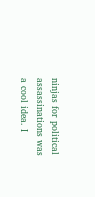ninjas for political assassinations was a cool idea. I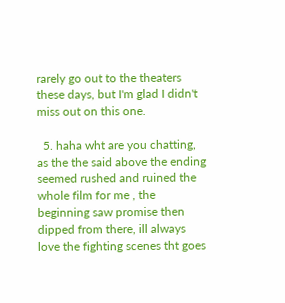rarely go out to the theaters these days, but I'm glad I didn't miss out on this one.

  5. haha wht are you chatting, as the the said above the ending seemed rushed and ruined the whole film for me , the beginning saw promise then dipped from there, ill always love the fighting scenes tht goes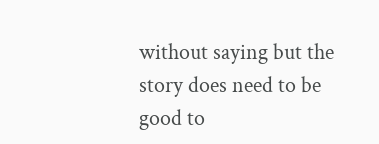without saying but the story does need to be good to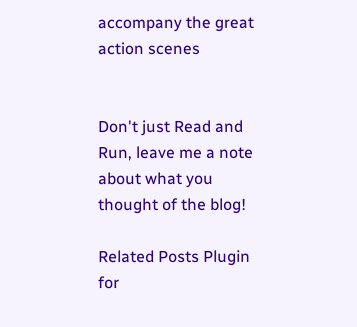accompany the great action scenes


Don't just Read and Run, leave me a note about what you thought of the blog!

Related Posts Plugin for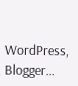WordPress, Blogger...